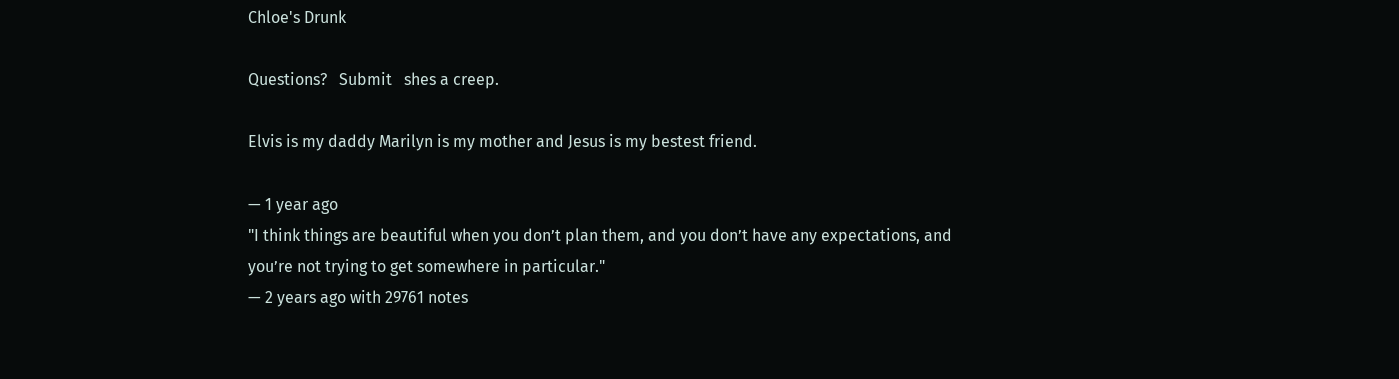Chloe's Drunk

Questions?   Submit   shes a creep.

Elvis is my daddy Marilyn is my mother and Jesus is my bestest friend.

— 1 year ago
"I think things are beautiful when you don’t plan them, and you don’t have any expectations, and you’re not trying to get somewhere in particular."
— 2 years ago with 29761 notes